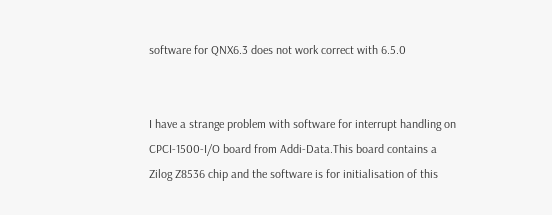software for QNX6.3 does not work correct with 6.5.0


I have a strange problem with software for interrupt handling on CPCI-1500-I/O board from Addi-Data.This board contains a Zilog Z8536 chip and the software is for initialisation of this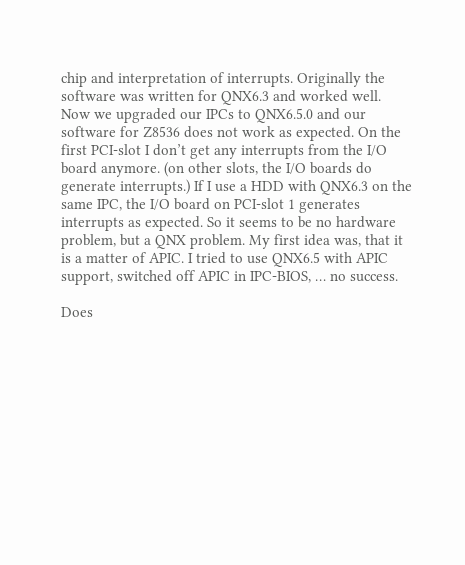chip and interpretation of interrupts. Originally the software was written for QNX6.3 and worked well.
Now we upgraded our IPCs to QNX6.5.0 and our software for Z8536 does not work as expected. On the first PCI-slot I don’t get any interrupts from the I/O board anymore. (on other slots, the I/O boards do generate interrupts.) If I use a HDD with QNX6.3 on the same IPC, the I/O board on PCI-slot 1 generates interrupts as expected. So it seems to be no hardware problem, but a QNX problem. My first idea was, that it is a matter of APIC. I tried to use QNX6.5 with APIC support, switched off APIC in IPC-BIOS, … no success.

Does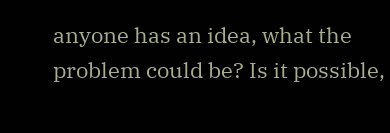anyone has an idea, what the problem could be? Is it possible,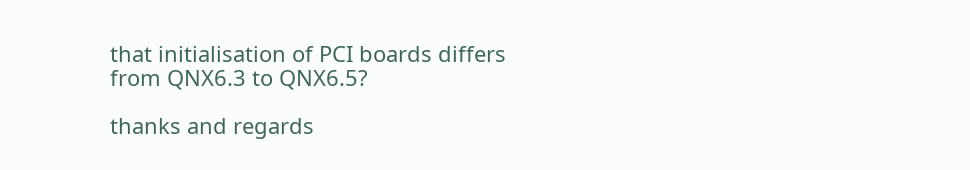that initialisation of PCI boards differs from QNX6.3 to QNX6.5?

thanks and regards